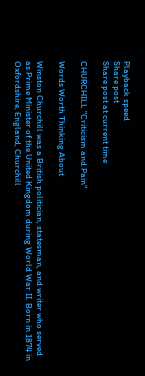Playback speed
Share post
Share post at current time

CHURCHILL "Criticism and Pain"

Words Worth Thinking About

Winston Churchill was a British politician, statesman, and writer who served as Prime Minister of the United Kingdom during World War II. Born in 1874 in Oxfordshire, England, Churchill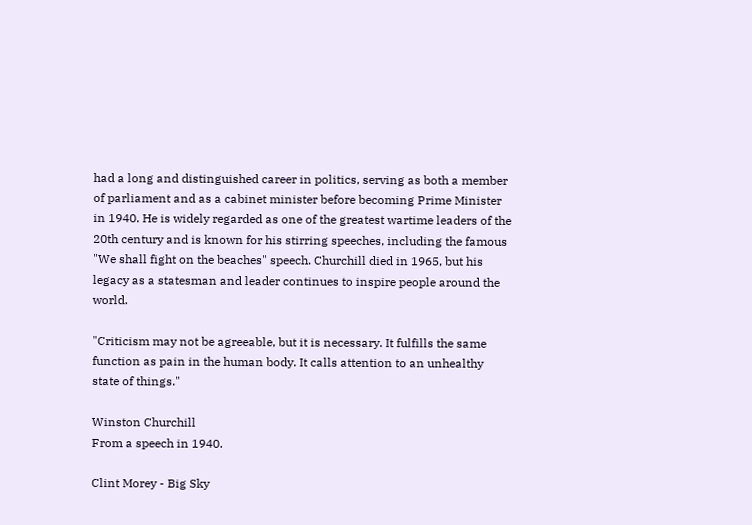had a long and distinguished career in politics, serving as both a member of parliament and as a cabinet minister before becoming Prime Minister in 1940. He is widely regarded as one of the greatest wartime leaders of the 20th century and is known for his stirring speeches, including the famous "We shall fight on the beaches" speech. Churchill died in 1965, but his legacy as a statesman and leader continues to inspire people around the world.

"Criticism may not be agreeable, but it is necessary. It fulfills the same function as pain in the human body. It calls attention to an unhealthy state of things."

Winston Churchill
From a speech in 1940.

Clint Morey - Big Sky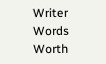Writer
Words Worth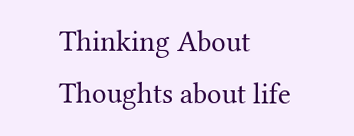Thinking About
Thoughts about life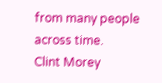from many people across time.
Clint Morey